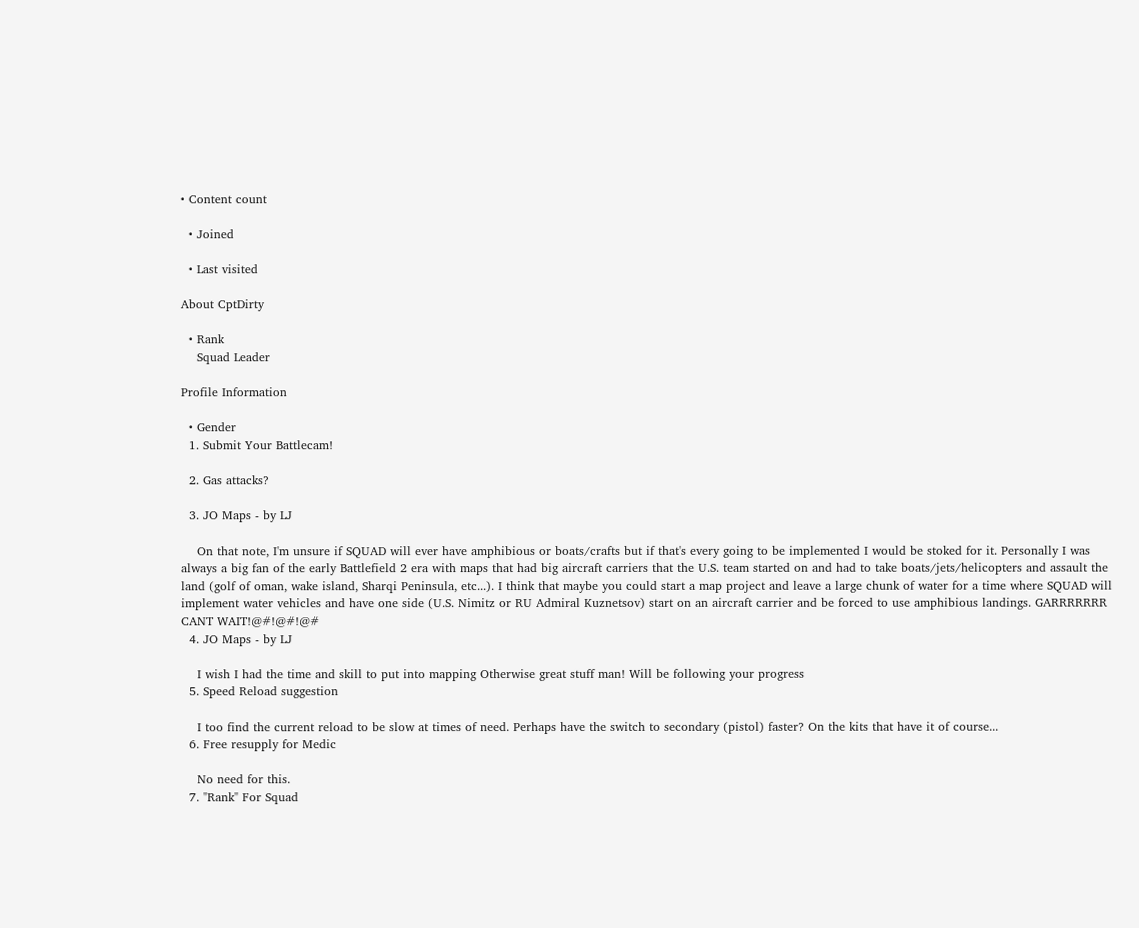• Content count

  • Joined

  • Last visited

About CptDirty

  • Rank
    Squad Leader

Profile Information

  • Gender
  1. Submit Your Battlecam!

  2. Gas attacks?

  3. JO Maps - by LJ

    On that note, I'm unsure if SQUAD will ever have amphibious or boats/crafts but if that's every going to be implemented I would be stoked for it. Personally I was always a big fan of the early Battlefield 2 era with maps that had big aircraft carriers that the U.S. team started on and had to take boats/jets/helicopters and assault the land (golf of oman, wake island, Sharqi Peninsula, etc...). I think that maybe you could start a map project and leave a large chunk of water for a time where SQUAD will implement water vehicles and have one side (U.S. Nimitz or RU Admiral Kuznetsov) start on an aircraft carrier and be forced to use amphibious landings. GARRRRRRR CANT WAIT!@#!@#!@#
  4. JO Maps - by LJ

    I wish I had the time and skill to put into mapping Otherwise great stuff man! Will be following your progress
  5. Speed Reload suggestion

    I too find the current reload to be slow at times of need. Perhaps have the switch to secondary (pistol) faster? On the kits that have it of course...
  6. Free resupply for Medic

    No need for this.
  7. "Rank" For Squad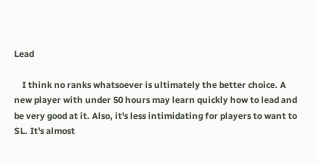Lead

    I think no ranks whatsoever is ultimately the better choice. A new player with under 50 hours may learn quickly how to lead and be very good at it. Also, it's less intimidating for players to want to SL. It's almost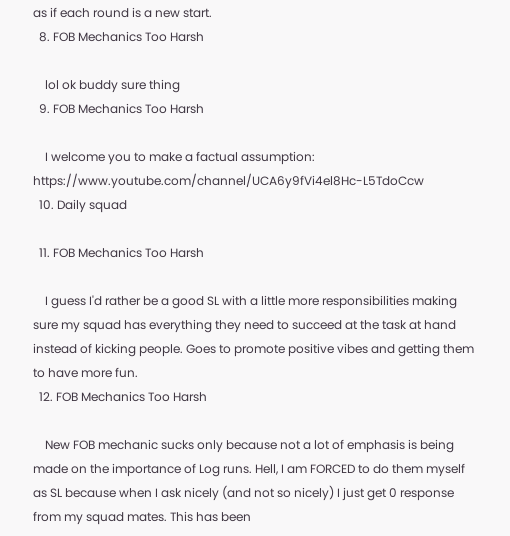as if each round is a new start.
  8. FOB Mechanics Too Harsh

    lol ok buddy sure thing
  9. FOB Mechanics Too Harsh

    I welcome you to make a factual assumption: https://www.youtube.com/channel/UCA6y9fVi4el8Hc-L5TdoCcw
  10. Daily squad

  11. FOB Mechanics Too Harsh

    I guess I'd rather be a good SL with a little more responsibilities making sure my squad has everything they need to succeed at the task at hand instead of kicking people. Goes to promote positive vibes and getting them to have more fun.
  12. FOB Mechanics Too Harsh

    New FOB mechanic sucks only because not a lot of emphasis is being made on the importance of Log runs. Hell, I am FORCED to do them myself as SL because when I ask nicely (and not so nicely) I just get 0 response from my squad mates. This has been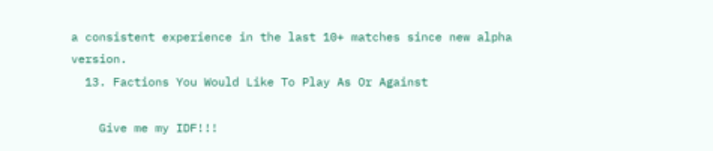a consistent experience in the last 10+ matches since new alpha version.
  13. Factions You Would Like To Play As Or Against

    Give me my IDF!!!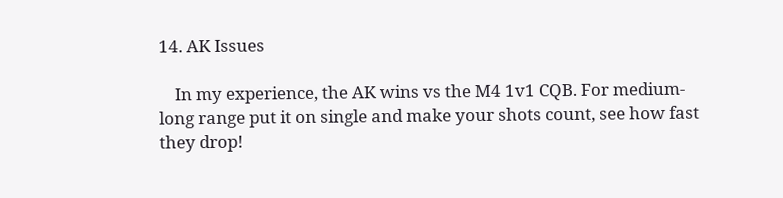14. AK Issues

    In my experience, the AK wins vs the M4 1v1 CQB. For medium-long range put it on single and make your shots count, see how fast they drop!